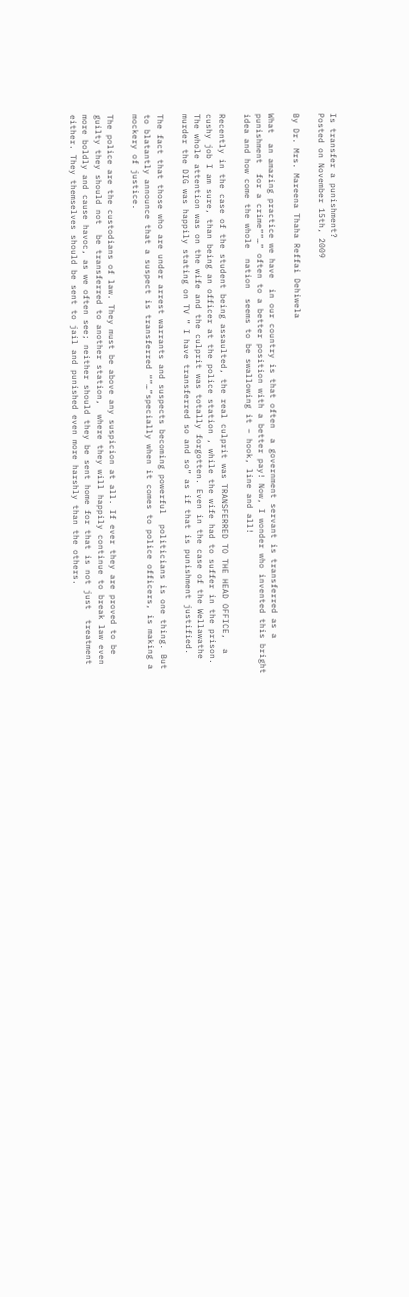Is transfer a punishment?
Posted on November 15th, 2009

By Dr. Mrs. Mareena Thaha Reffai Dehiwela

What  an amazing practice we have  in our country is that often  a government servant is transferred as a punishment  for a crime””…” often to a better position with a better pay! Now, I wonder who invented this bright idea and how come the whole  nation  seems to be swallowing it – hook, line and all!

Recently in the case of the student being assaulted, the real culprit was TRANSFERRED TO THE HEAD OFFICE,  a cushy job I am sure, than being an officer at the police station , while the wife had to suffer in the prison. The whole attention was on the wife and the culprit was totally forgotten. Even in the case of the Wellawathe murder the DIG was happily stating on TV ” I have transferred so and so” as if that is punishment justified.

The fact that those who are under arrest warrants and suspects becoming powerful  politicians is one thing. But to blatantly announce that a suspect is transferred “”…”specially when it comes to police officers, is making a mockery of justice.

The police are the custodians of law. They must be above any suspicion at all. If ever they are proved to be guilty they should not  be transferred to another station,  where they will happily continue to break law even more boldly and cause havoc, as we often see; neither should they be sent home for that is not just  treatment either. They themselves should be sent to jail and punished even more harshly than the others.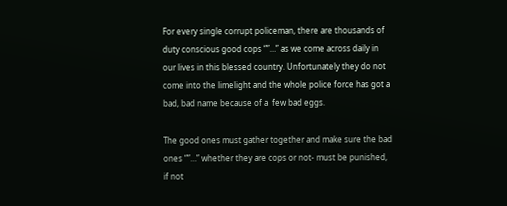For every single corrupt policeman, there are thousands of duty conscious good cops “”…” as we come across daily in our lives in this blessed country. Unfortunately they do not come into the limelight and the whole police force has got a bad, bad name because of a  few bad eggs.

The good ones must gather together and make sure the bad ones “”…” whether they are cops or not- must be punished, if not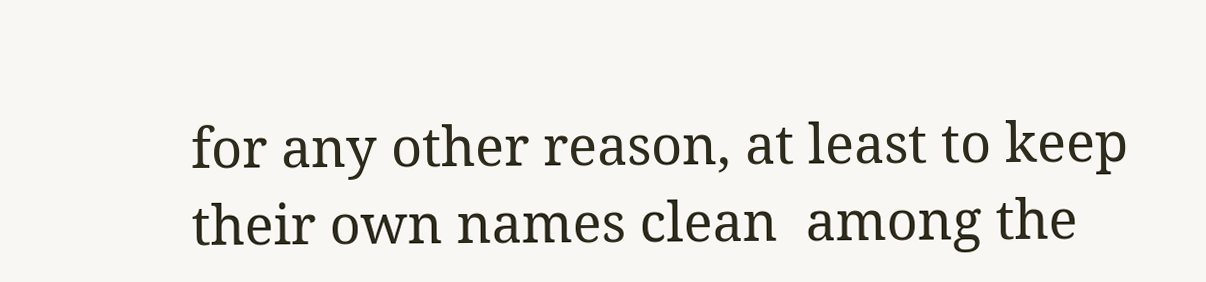for any other reason, at least to keep their own names clean  among the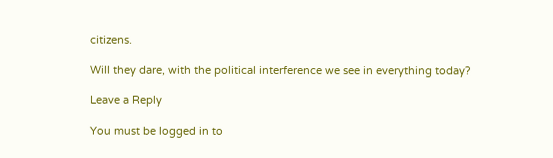citizens.

Will they dare, with the political interference we see in everything today?

Leave a Reply

You must be logged in to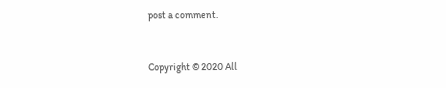post a comment.



Copyright © 2020 All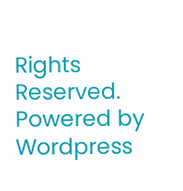Rights Reserved. Powered by Wordpress